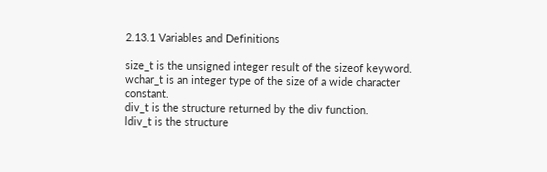2.13.1 Variables and Definitions

size_t is the unsigned integer result of the sizeof keyword.
wchar_t is an integer type of the size of a wide character constant.
div_t is the structure returned by the div function.
ldiv_t is the structure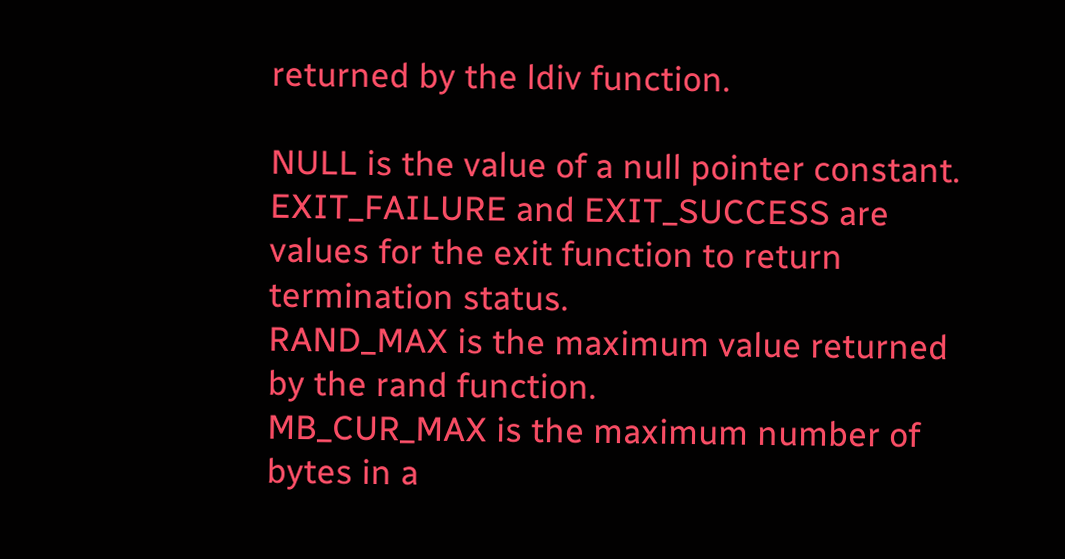returned by the ldiv function.

NULL is the value of a null pointer constant.
EXIT_FAILURE and EXIT_SUCCESS are values for the exit function to return termination status.
RAND_MAX is the maximum value returned by the rand function.
MB_CUR_MAX is the maximum number of bytes in a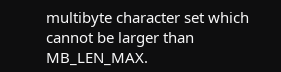multibyte character set which cannot be larger than MB_LEN_MAX.